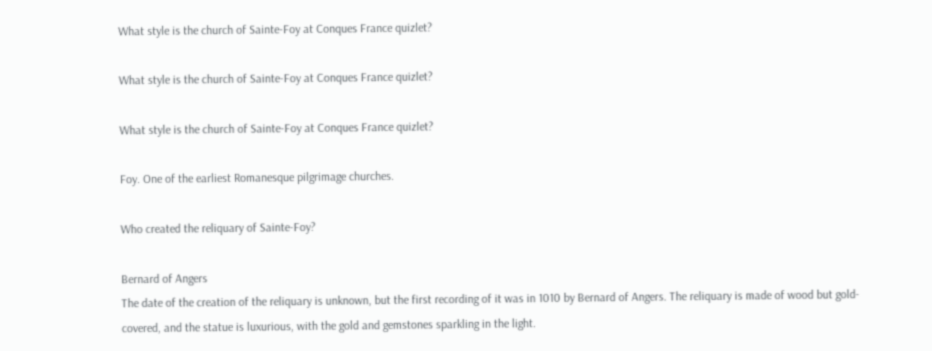What style is the church of Sainte-Foy at Conques France quizlet?

What style is the church of Sainte-Foy at Conques France quizlet?

What style is the church of Sainte-Foy at Conques France quizlet?

Foy. One of the earliest Romanesque pilgrimage churches.

Who created the reliquary of Sainte-Foy?

Bernard of Angers
The date of the creation of the reliquary is unknown, but the first recording of it was in 1010 by Bernard of Angers. The reliquary is made of wood but gold-covered, and the statue is luxurious, with the gold and gemstones sparkling in the light.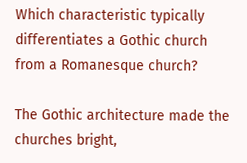Which characteristic typically differentiates a Gothic church from a Romanesque church?

The Gothic architecture made the churches bright,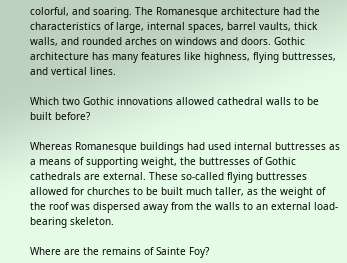colorful, and soaring. The Romanesque architecture had the characteristics of large, internal spaces, barrel vaults, thick walls, and rounded arches on windows and doors. Gothic architecture has many features like highness, flying buttresses, and vertical lines.

Which two Gothic innovations allowed cathedral walls to be built before?

Whereas Romanesque buildings had used internal buttresses as a means of supporting weight, the buttresses of Gothic cathedrals are external. These so-called flying buttresses allowed for churches to be built much taller, as the weight of the roof was dispersed away from the walls to an external load-bearing skeleton.

Where are the remains of Sainte Foy?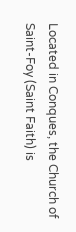Located in Conques, the Church of Saint-Foy (Saint Faith) is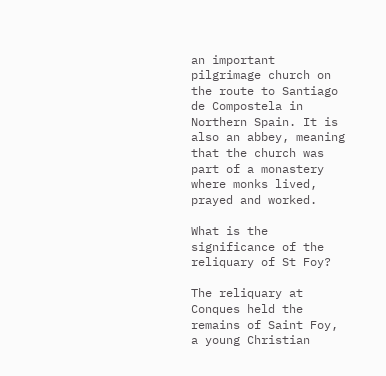an important pilgrimage church on the route to Santiago de Compostela in Northern Spain. It is also an abbey, meaning that the church was part of a monastery where monks lived, prayed and worked.

What is the significance of the reliquary of St Foy?

The reliquary at Conques held the remains of Saint Foy, a young Christian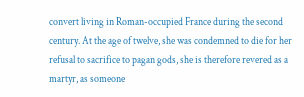convert living in Roman-occupied France during the second century. At the age of twelve, she was condemned to die for her refusal to sacrifice to pagan gods, she is therefore revered as a martyr, as someone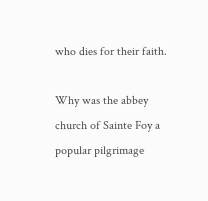who dies for their faith.

Why was the abbey church of Sainte Foy a popular pilgrimage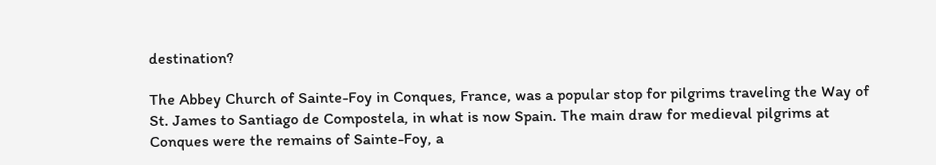destination?

The Abbey Church of Sainte-Foy in Conques, France, was a popular stop for pilgrims traveling the Way of St. James to Santiago de Compostela, in what is now Spain. The main draw for medieval pilgrims at Conques were the remains of Sainte-Foy, a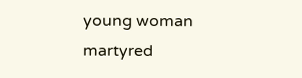young woman martyred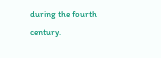during the fourth century.